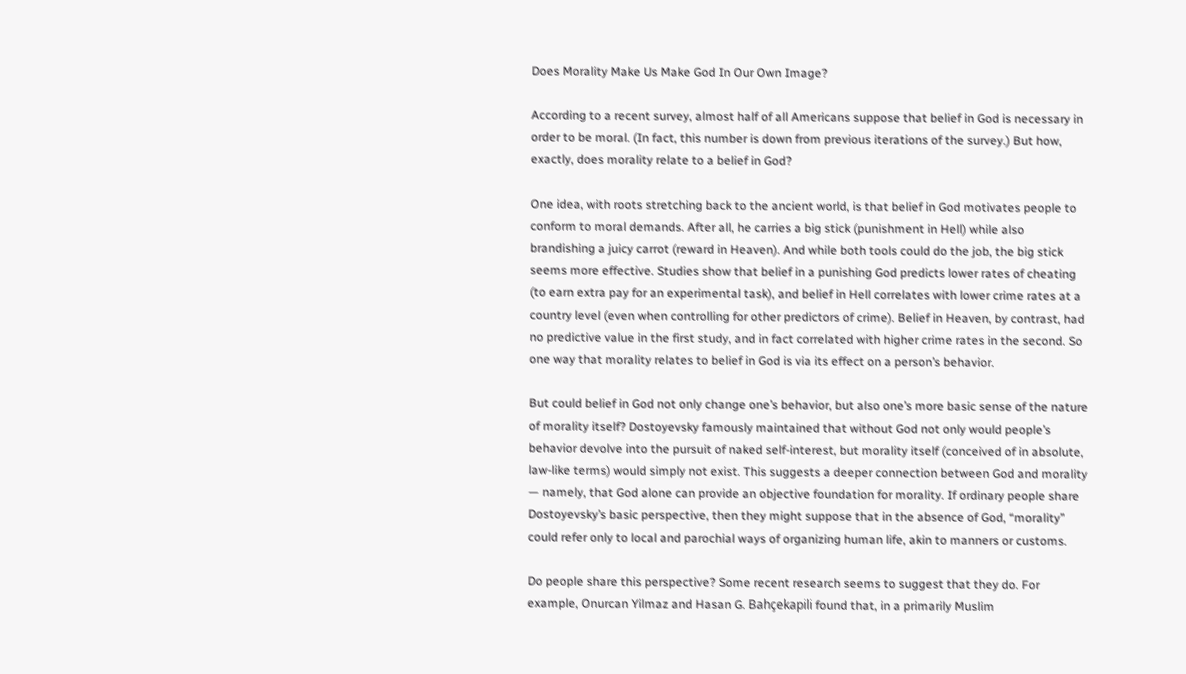Does Morality Make Us Make God In Our Own Image?

According to a recent survey, almost half of all Americans suppose that belief in God is necessary in order to be moral. (In fact, this number is down from previous iterations of the survey.) But how, exactly, does morality relate to a belief in God?

One idea, with roots stretching back to the ancient world, is that belief in God motivates people to conform to moral demands. After all, he carries a big stick (punishment in Hell) while also brandishing a juicy carrot (reward in Heaven). And while both tools could do the job, the big stick seems more effective. Studies show that belief in a punishing God predicts lower rates of cheating (to earn extra pay for an experimental task), and belief in Hell correlates with lower crime rates at a country level (even when controlling for other predictors of crime). Belief in Heaven, by contrast, had no predictive value in the first study, and in fact correlated with higher crime rates in the second. So one way that morality relates to belief in God is via its effect on a person’s behavior.

But could belief in God not only change one’s behavior, but also one’s more basic sense of the nature of morality itself? Dostoyevsky famously maintained that without God not only would people’s behavior devolve into the pursuit of naked self-interest, but morality itself (conceived of in absolute, law-like terms) would simply not exist. This suggests a deeper connection between God and morality — namely, that God alone can provide an objective foundation for morality. If ordinary people share Dostoyevsky’s basic perspective, then they might suppose that in the absence of God, “morality” could refer only to local and parochial ways of organizing human life, akin to manners or customs.

Do people share this perspective? Some recent research seems to suggest that they do. For example, Onurcan Yilmaz and Hasan G. Bahçekapili found that, in a primarily Muslim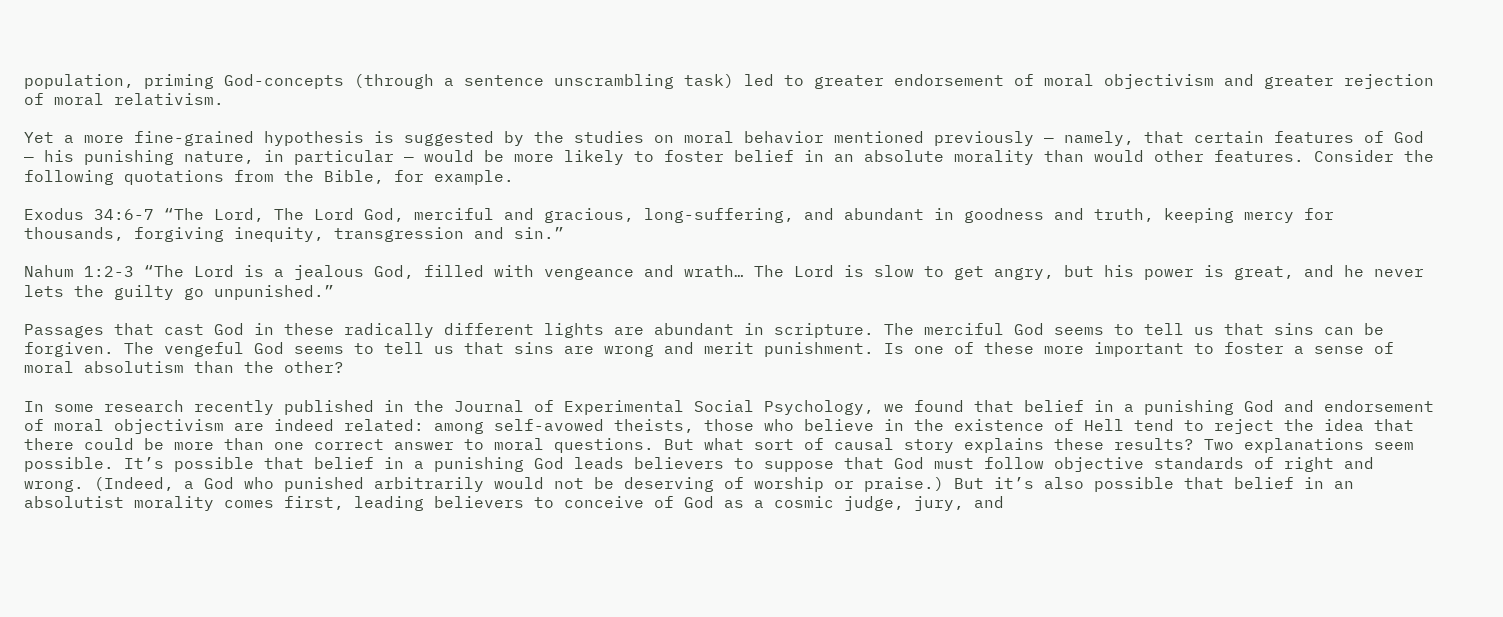population, priming God-concepts (through a sentence unscrambling task) led to greater endorsement of moral objectivism and greater rejection of moral relativism.

Yet a more fine-grained hypothesis is suggested by the studies on moral behavior mentioned previously — namely, that certain features of God — his punishing nature, in particular — would be more likely to foster belief in an absolute morality than would other features. Consider the following quotations from the Bible, for example.

Exodus 34:6-7 “The Lord, The Lord God, merciful and gracious, long-suffering, and abundant in goodness and truth, keeping mercy for thousands, forgiving inequity, transgression and sin.”

Nahum 1:2-3 “The Lord is a jealous God, filled with vengeance and wrath… The Lord is slow to get angry, but his power is great, and he never lets the guilty go unpunished.”

Passages that cast God in these radically different lights are abundant in scripture. The merciful God seems to tell us that sins can be forgiven. The vengeful God seems to tell us that sins are wrong and merit punishment. Is one of these more important to foster a sense of moral absolutism than the other?

In some research recently published in the Journal of Experimental Social Psychology, we found that belief in a punishing God and endorsement of moral objectivism are indeed related: among self-avowed theists, those who believe in the existence of Hell tend to reject the idea that there could be more than one correct answer to moral questions. But what sort of causal story explains these results? Two explanations seem possible. It’s possible that belief in a punishing God leads believers to suppose that God must follow objective standards of right and wrong. (Indeed, a God who punished arbitrarily would not be deserving of worship or praise.) But it’s also possible that belief in an absolutist morality comes first, leading believers to conceive of God as a cosmic judge, jury, and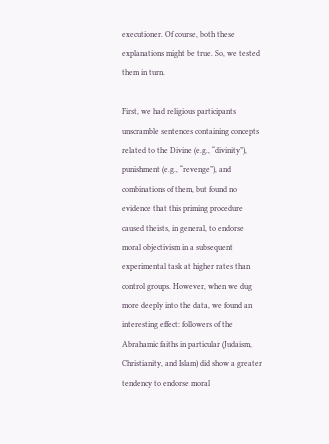executioner. Of course, both these explanations might be true. So, we tested them in turn.

First, we had religious participants unscramble sentences containing concepts related to the Divine (e.g., “divinity”), punishment (e.g., “revenge”), and combinations of them, but found no evidence that this priming procedure caused theists, in general, to endorse moral objectivism in a subsequent experimental task at higher rates than control groups. However, when we dug more deeply into the data, we found an interesting effect: followers of the Abrahamic faiths in particular (Judaism, Christianity, and Islam) did show a greater tendency to endorse moral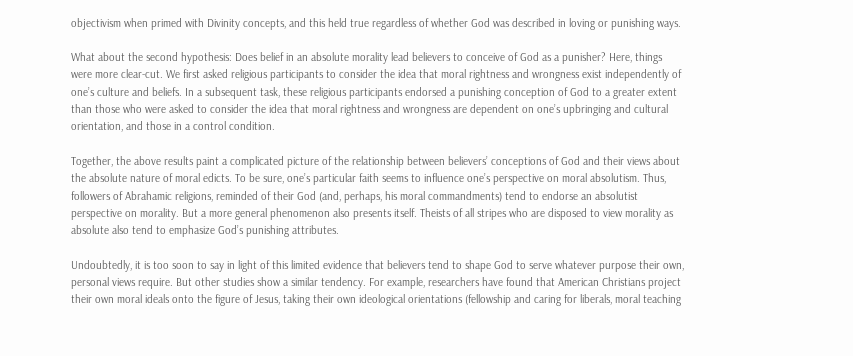objectivism when primed with Divinity concepts, and this held true regardless of whether God was described in loving or punishing ways.

What about the second hypothesis: Does belief in an absolute morality lead believers to conceive of God as a punisher? Here, things were more clear-cut. We first asked religious participants to consider the idea that moral rightness and wrongness exist independently of one’s culture and beliefs. In a subsequent task, these religious participants endorsed a punishing conception of God to a greater extent than those who were asked to consider the idea that moral rightness and wrongness are dependent on one’s upbringing and cultural orientation, and those in a control condition.

Together, the above results paint a complicated picture of the relationship between believers’ conceptions of God and their views about the absolute nature of moral edicts. To be sure, one’s particular faith seems to influence one’s perspective on moral absolutism. Thus, followers of Abrahamic religions, reminded of their God (and, perhaps, his moral commandments) tend to endorse an absolutist perspective on morality. But a more general phenomenon also presents itself. Theists of all stripes who are disposed to view morality as absolute also tend to emphasize God’s punishing attributes.

Undoubtedly, it is too soon to say in light of this limited evidence that believers tend to shape God to serve whatever purpose their own, personal views require. But other studies show a similar tendency. For example, researchers have found that American Christians project their own moral ideals onto the figure of Jesus, taking their own ideological orientations (fellowship and caring for liberals, moral teaching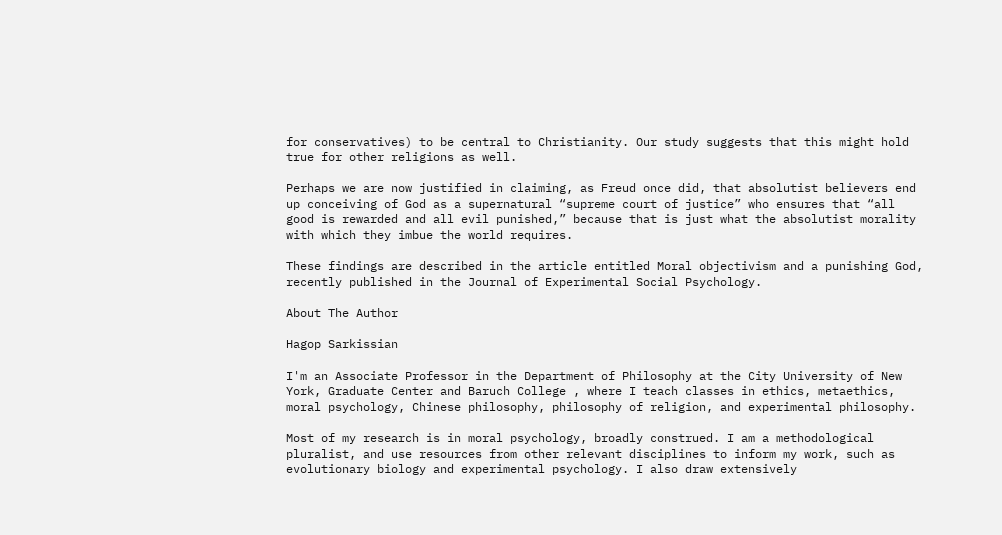for conservatives) to be central to Christianity. Our study suggests that this might hold true for other religions as well.

Perhaps we are now justified in claiming, as Freud once did, that absolutist believers end up conceiving of God as a supernatural “supreme court of justice” who ensures that “all good is rewarded and all evil punished,” because that is just what the absolutist morality with which they imbue the world requires.

These findings are described in the article entitled Moral objectivism and a punishing God, recently published in the Journal of Experimental Social Psychology.

About The Author

Hagop Sarkissian

I'm an Associate Professor in the Department of Philosophy at the City University of New York, Graduate Center and Baruch College , where I teach classes in ethics, metaethics, moral psychology, Chinese philosophy, philosophy of religion, and experimental philosophy.

Most of my research is in moral psychology, broadly construed. I am a methodological pluralist, and use resources from other relevant disciplines to inform my work, such as evolutionary biology and experimental psychology. I also draw extensively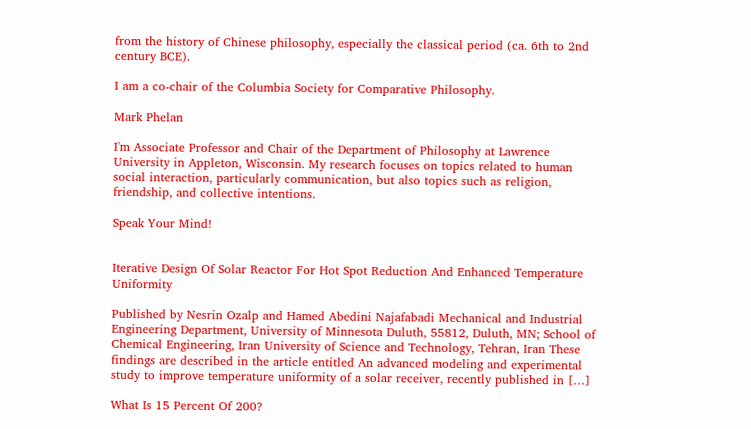from the history of Chinese philosophy, especially the classical period (ca. 6th to 2nd century BCE).

I am a co-chair of the Columbia Society for Comparative Philosophy.

Mark Phelan

I'm Associate Professor and Chair of the Department of Philosophy at Lawrence University in Appleton, Wisconsin. My research focuses on topics related to human social interaction, particularly communication, but also topics such as religion, friendship, and collective intentions.

Speak Your Mind!


Iterative Design Of Solar Reactor For Hot Spot Reduction And Enhanced Temperature Uniformity

Published by Nesrin Ozalp and Hamed Abedini Najafabadi Mechanical and Industrial Engineering Department, University of Minnesota Duluth, 55812, Duluth, MN; School of Chemical Engineering, Iran University of Science and Technology, Tehran, Iran These findings are described in the article entitled An advanced modeling and experimental study to improve temperature uniformity of a solar receiver, recently published in […]

What Is 15 Percent Of 200?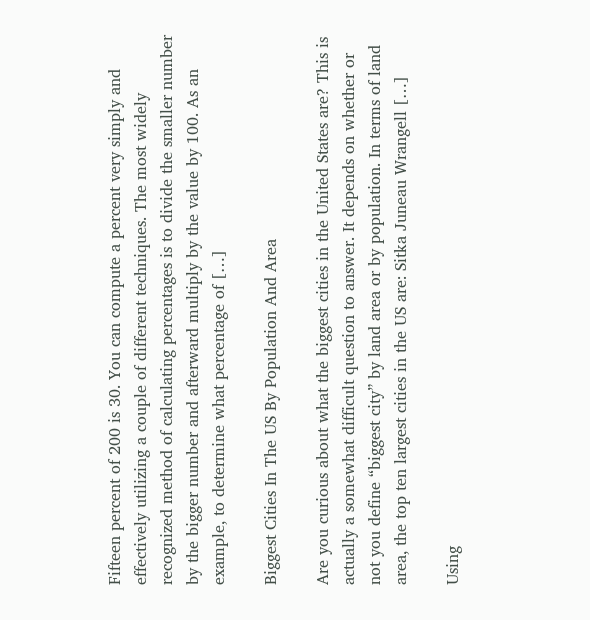Fifteen percent of 200 is 30. You can compute a percent very simply and effectively utilizing a couple of different techniques. The most widely recognized method of calculating percentages is to divide the smaller number by the bigger number and afterward multiply by the value by 100. As an example, to determine what percentage of […]

Biggest Cities In The US By Population And Area

Are you curious about what the biggest cities in the United States are? This is actually a somewhat difficult question to answer. It depends on whether or not you define “biggest city” by land area or by population. In terms of land area, the top ten largest cities in the US are: Sitka Juneau Wrangell […]

Using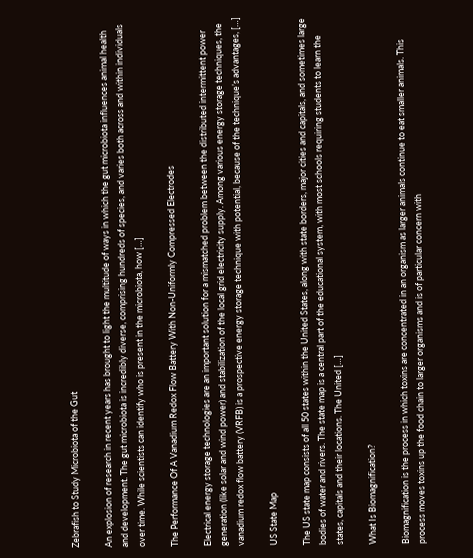Zebrafish to Study Microbiota of the Gut

An explosion of research in recent years has brought to light the multitude of ways in which the gut microbiota influences animal health and development. The gut microbiota is incredibly diverse, comprising hundreds of species, and varies both across and within individuals over time. While scientists can identify who is present in the microbiota, how […]

The Performance Of A Vanadium Redox Flow Battery With Non-Uniformly Compressed Electrodes

Electrical energy storage technologies are an important solution for a mismatched problem between the distributed intermittent power generation (like solar and wind power) and stabilization of the local grid electricity supply. Among various energy storage techniques, the vanadium redox flow battery (VRFB) is a prospective energy storage technique with potential, because of the technique’s advantages, […]

US State Map

The US state map consists of all 50 states within the United States, along with state borders, major cities and capitals, and sometimes large bodies of water and rivers. The state map is a central part of the educational system, with most schools requiring students to learn the states, capitals and their locations. The United […]

What Is Biomagnification?

Biomagnification is the process in which toxins are concentrated in an organism as larger animals continue to eat smaller animals. This process moves toxins up the food chain to larger organisms and is of particular concern with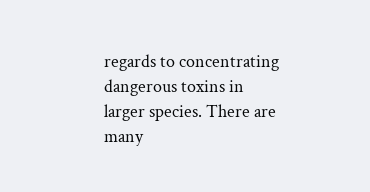regards to concentrating dangerous toxins in larger species. There are many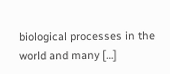biological processes in the world and many […]